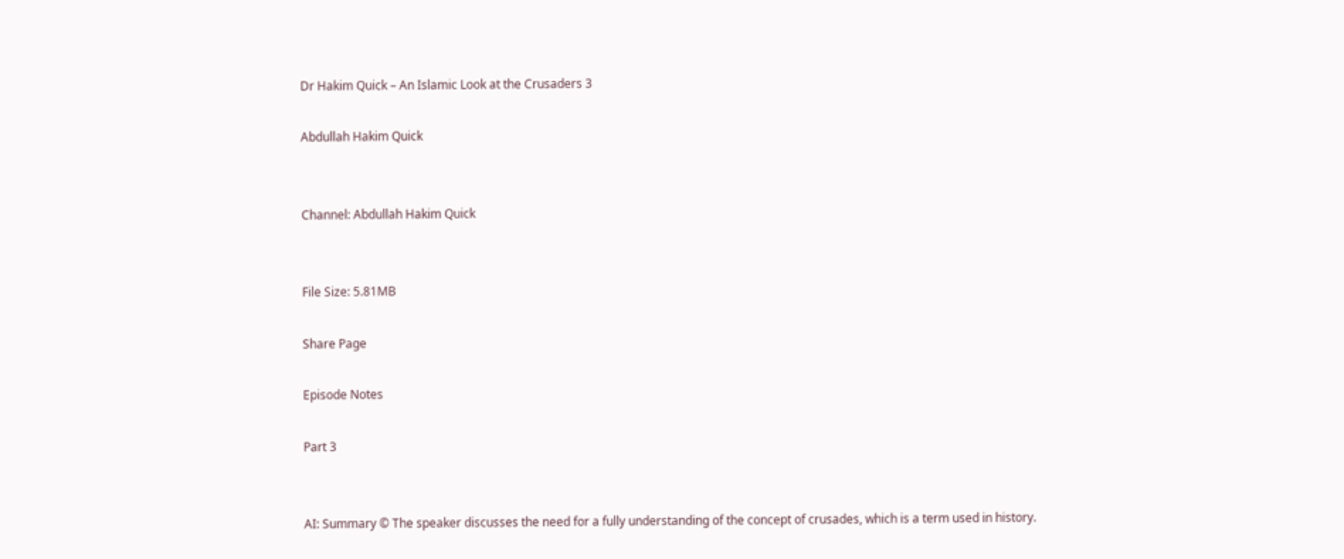Dr Hakim Quick – An Islamic Look at the Crusaders 3

Abdullah Hakim Quick


Channel: Abdullah Hakim Quick


File Size: 5.81MB

Share Page

Episode Notes

Part 3


AI: Summary © The speaker discusses the need for a fully understanding of the concept of crusades, which is a term used in history.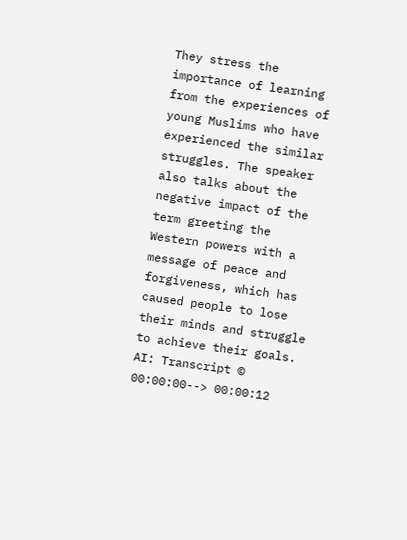They stress the importance of learning from the experiences of young Muslims who have experienced the similar struggles. The speaker also talks about the negative impact of the term greeting the Western powers with a message of peace and forgiveness, which has caused people to lose their minds and struggle to achieve their goals.
AI: Transcript ©
00:00:00--> 00:00:12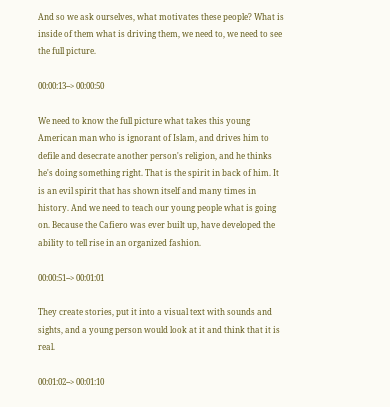And so we ask ourselves, what motivates these people? What is inside of them what is driving them, we need to, we need to see the full picture.

00:00:13--> 00:00:50

We need to know the full picture what takes this young American man who is ignorant of Islam, and drives him to defile and desecrate another person's religion, and he thinks he's doing something right. That is the spirit in back of him. It is an evil spirit that has shown itself and many times in history. And we need to teach our young people what is going on. Because the Cafiero was ever built up, have developed the ability to tell rise in an organized fashion.

00:00:51--> 00:01:01

They create stories, put it into a visual text with sounds and sights, and a young person would look at it and think that it is real.

00:01:02--> 00:01:10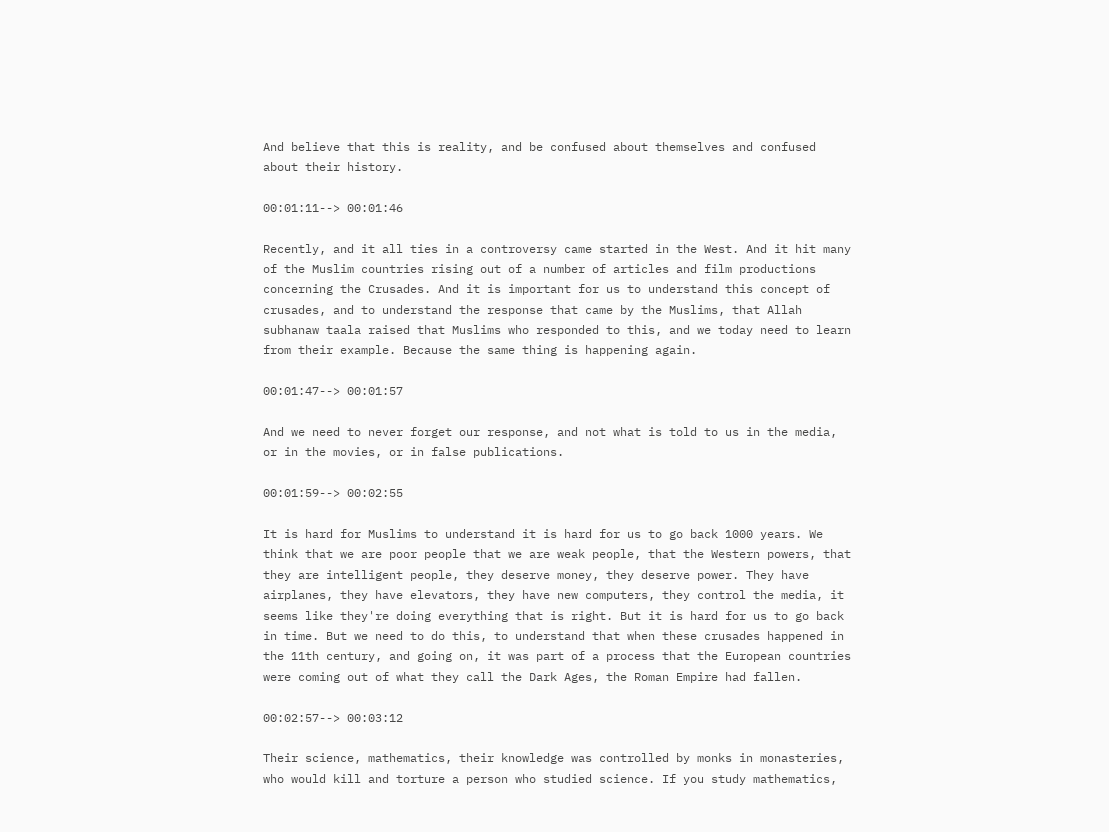And believe that this is reality, and be confused about themselves and confused about their history.

00:01:11--> 00:01:46

Recently, and it all ties in a controversy came started in the West. And it hit many of the Muslim countries rising out of a number of articles and film productions concerning the Crusades. And it is important for us to understand this concept of crusades, and to understand the response that came by the Muslims, that Allah subhanaw taala raised that Muslims who responded to this, and we today need to learn from their example. Because the same thing is happening again.

00:01:47--> 00:01:57

And we need to never forget our response, and not what is told to us in the media, or in the movies, or in false publications.

00:01:59--> 00:02:55

It is hard for Muslims to understand it is hard for us to go back 1000 years. We think that we are poor people that we are weak people, that the Western powers, that they are intelligent people, they deserve money, they deserve power. They have airplanes, they have elevators, they have new computers, they control the media, it seems like they're doing everything that is right. But it is hard for us to go back in time. But we need to do this, to understand that when these crusades happened in the 11th century, and going on, it was part of a process that the European countries were coming out of what they call the Dark Ages, the Roman Empire had fallen.

00:02:57--> 00:03:12

Their science, mathematics, their knowledge was controlled by monks in monasteries, who would kill and torture a person who studied science. If you study mathematics,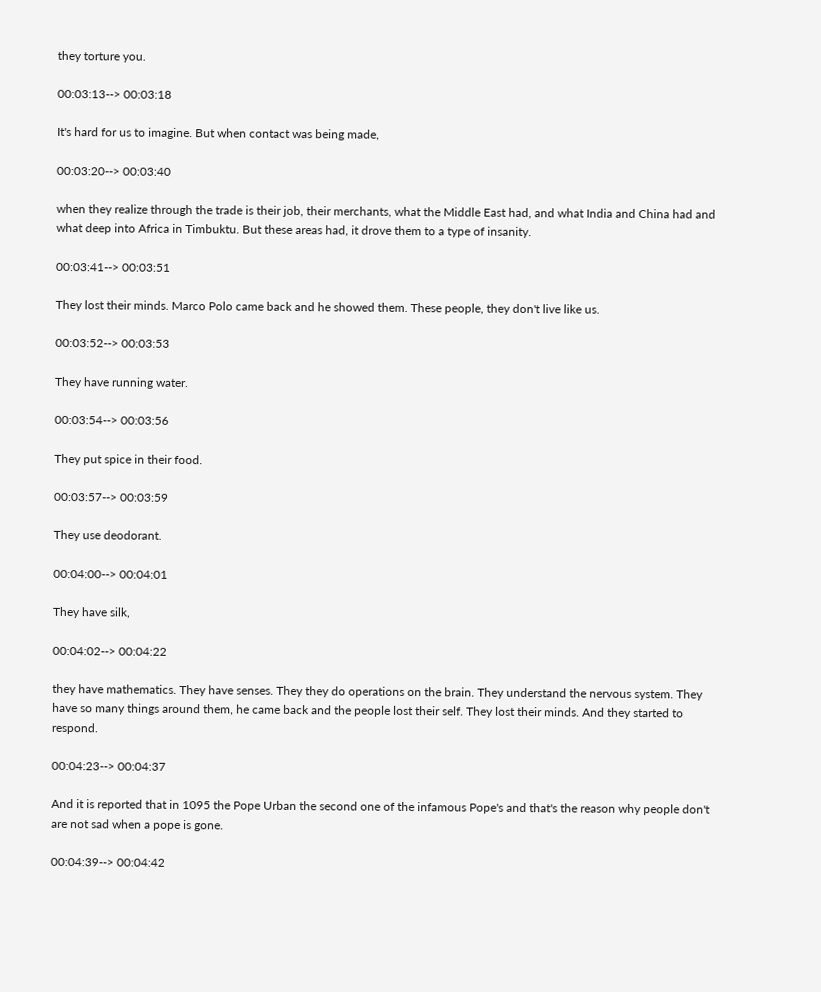they torture you.

00:03:13--> 00:03:18

It's hard for us to imagine. But when contact was being made,

00:03:20--> 00:03:40

when they realize through the trade is their job, their merchants, what the Middle East had, and what India and China had and what deep into Africa in Timbuktu. But these areas had, it drove them to a type of insanity.

00:03:41--> 00:03:51

They lost their minds. Marco Polo came back and he showed them. These people, they don't live like us.

00:03:52--> 00:03:53

They have running water.

00:03:54--> 00:03:56

They put spice in their food.

00:03:57--> 00:03:59

They use deodorant.

00:04:00--> 00:04:01

They have silk,

00:04:02--> 00:04:22

they have mathematics. They have senses. They they do operations on the brain. They understand the nervous system. They have so many things around them, he came back and the people lost their self. They lost their minds. And they started to respond.

00:04:23--> 00:04:37

And it is reported that in 1095 the Pope Urban the second one of the infamous Pope's and that's the reason why people don't are not sad when a pope is gone.

00:04:39--> 00:04:42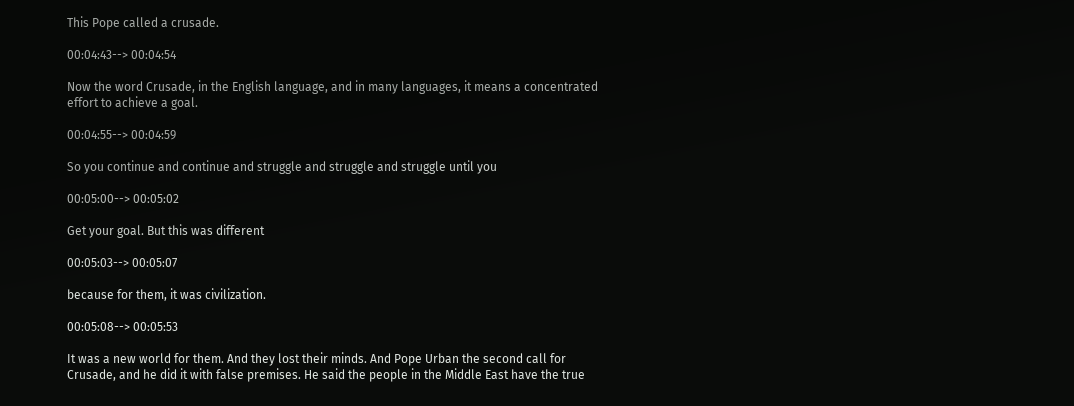This Pope called a crusade.

00:04:43--> 00:04:54

Now the word Crusade, in the English language, and in many languages, it means a concentrated effort to achieve a goal.

00:04:55--> 00:04:59

So you continue and continue and struggle and struggle and struggle until you

00:05:00--> 00:05:02

Get your goal. But this was different

00:05:03--> 00:05:07

because for them, it was civilization.

00:05:08--> 00:05:53

It was a new world for them. And they lost their minds. And Pope Urban the second call for Crusade, and he did it with false premises. He said the people in the Middle East have the true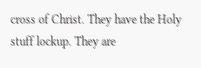cross of Christ. They have the Holy stuff lockup. They are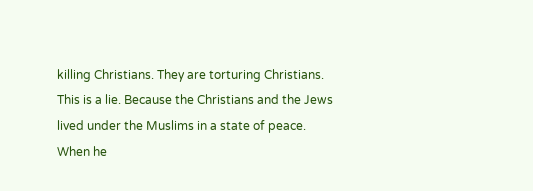killing Christians. They are torturing Christians. This is a lie. Because the Christians and the Jews lived under the Muslims in a state of peace. When he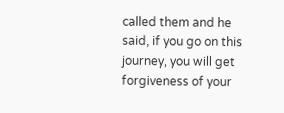called them and he said, if you go on this journey, you will get forgiveness of your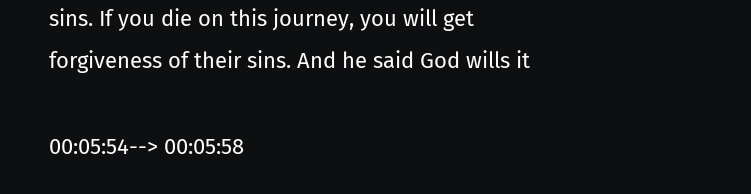sins. If you die on this journey, you will get forgiveness of their sins. And he said God wills it

00:05:54--> 00:05:58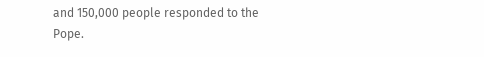and 150,000 people responded to the Pope.